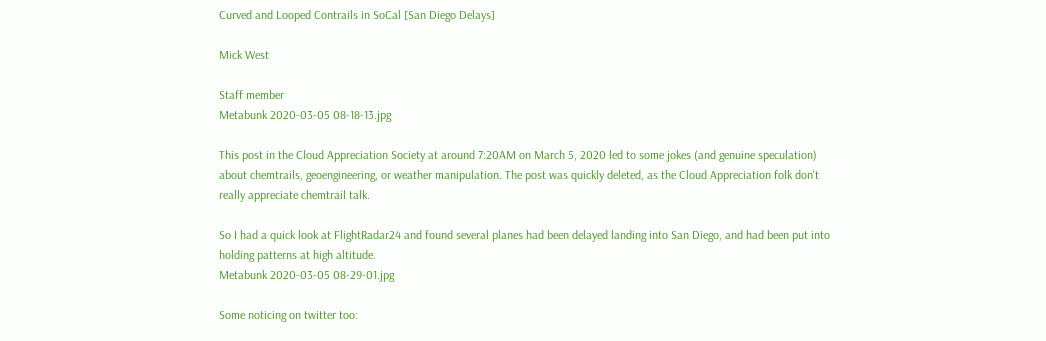Curved and Looped Contrails in SoCal [San Diego Delays]

Mick West

Staff member
Metabunk 2020-03-05 08-18-13.jpg

This post in the Cloud Appreciation Society at around 7:20AM on March 5, 2020 led to some jokes (and genuine speculation) about chemtrails, geoengineering, or weather manipulation. The post was quickly deleted, as the Cloud Appreciation folk don't really appreciate chemtrail talk.

So I had a quick look at FlightRadar24 and found several planes had been delayed landing into San Diego, and had been put into holding patterns at high altitude.
Metabunk 2020-03-05 08-29-01.jpg

Some noticing on twitter too: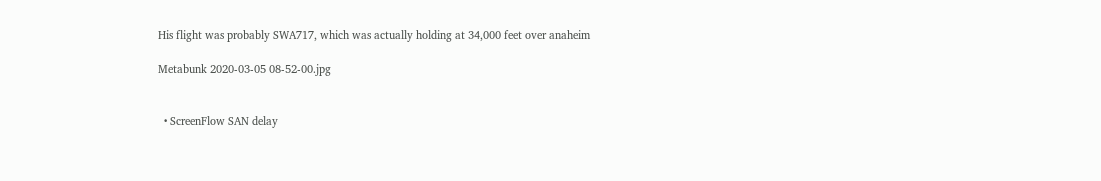His flight was probably SWA717, which was actually holding at 34,000 feet over anaheim

Metabunk 2020-03-05 08-52-00.jpg


  • ScreenFlow SAN delay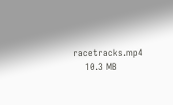racetracks.mp4
    10.3 MB